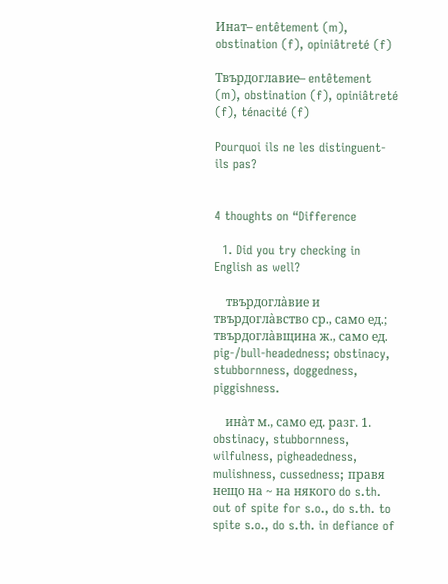Инат– entêtement (m), obstination (f), opiniâtreté (f)

Твърдоглавие– entêtement (m), obstination (f), opiniâtreté (f), ténacité (f)

Pourquoi ils ne les distinguent-ils pas?


4 thoughts on “Difference

  1. Did you try checking in English as well?

    твърдогла̀вие и твърдогла̀вство ср., само ед.; твърдогла̀вщина ж., само ед. pig-/bull-headedness; obstinacy, stubbornness, doggedness, piggishness.

    ина̀т м., само ед. разг. 1. obstinacy, stubbornness, wilfulness, pigheadedness, mulishness, cussedness; правя нещо на ~ на някого do s.th. out of spite for s.o., do s.th. to spite s.o., do s.th. in defiance of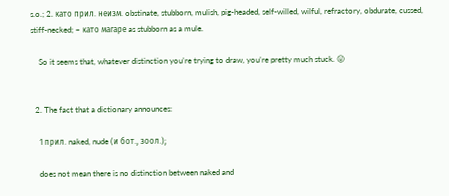s.o.; 2. като прил. неизм. obstinate, stubborn, mulish, pig-headed, self-willed, wilful, refractory, obdurate, cussed, stiff-necked; ~ като магаре as stubborn as a mule.

    So it seems that, whatever distinction you’re trying to draw, you’re pretty much stuck. 😛


  2. The fact that a dictionary announces:

    1 прил. naked, nude (и бот., зоол.);

    does not mean there is no distinction between naked and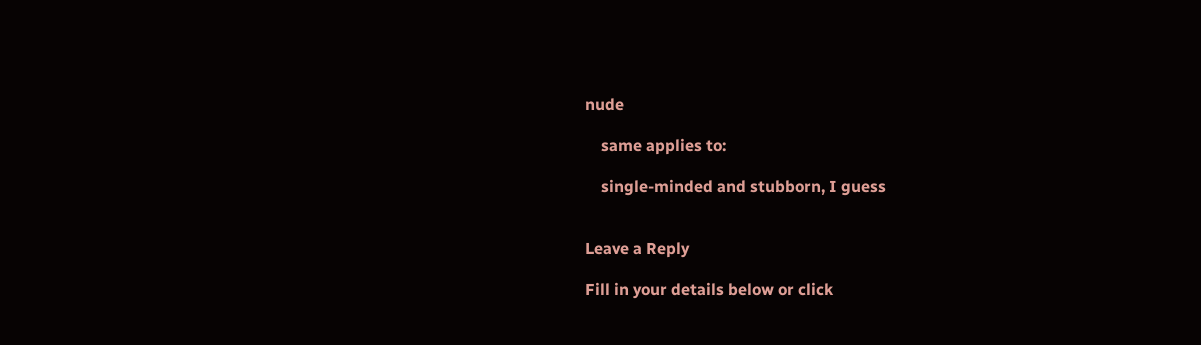nude

    same applies to:

    single-minded and stubborn, I guess


Leave a Reply

Fill in your details below or click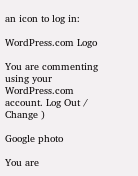an icon to log in:

WordPress.com Logo

You are commenting using your WordPress.com account. Log Out /  Change )

Google photo

You are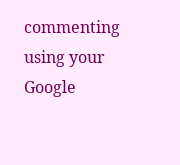commenting using your Google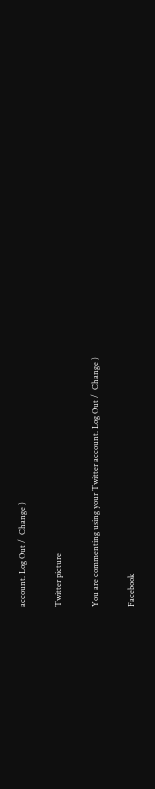account. Log Out /  Change )

Twitter picture

You are commenting using your Twitter account. Log Out /  Change )

Facebook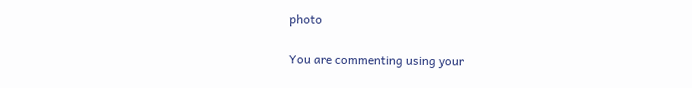photo

You are commenting using your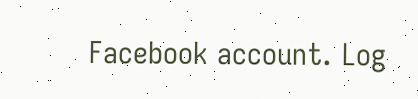Facebook account. Log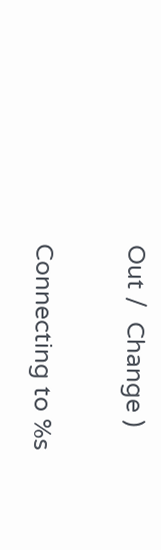Out /  Change )

Connecting to %s